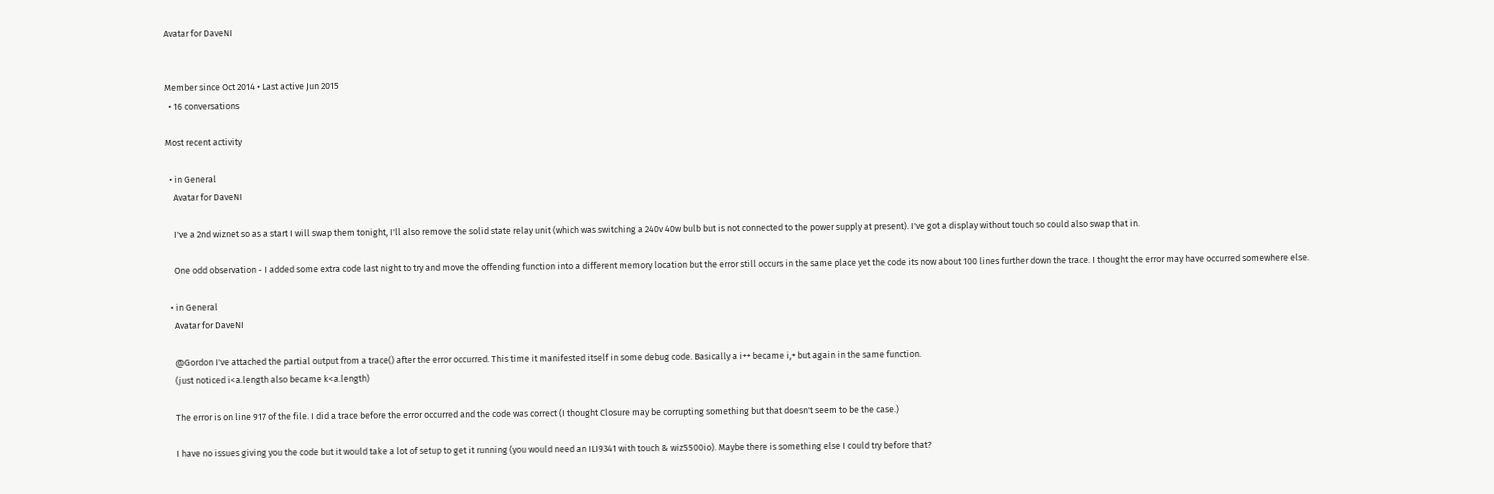Avatar for DaveNI


Member since Oct 2014 • Last active Jun 2015
  • 16 conversations

Most recent activity

  • in General
    Avatar for DaveNI

    I've a 2nd wiznet so as a start I will swap them tonight, I'll also remove the solid state relay unit (which was switching a 240v 40w bulb but is not connected to the power supply at present). I've got a display without touch so could also swap that in.

    One odd observation - I added some extra code last night to try and move the offending function into a different memory location but the error still occurs in the same place yet the code its now about 100 lines further down the trace. I thought the error may have occurred somewhere else.

  • in General
    Avatar for DaveNI

    @Gordon I've attached the partial output from a trace() after the error occurred. This time it manifested itself in some debug code. Basically a i++ became i,+ but again in the same function.
    (just noticed i<a.length also became k<a.length)

    The error is on line 917 of the file. I did a trace before the error occurred and the code was correct (I thought Closure may be corrupting something but that doesn't seem to be the case.)

    I have no issues giving you the code but it would take a lot of setup to get it running (you would need an ILI9341 with touch & wiz5500io). Maybe there is something else I could try before that?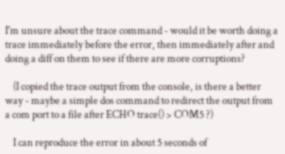I'm unsure about the trace command - would it be worth doing a trace immediately before the error, then immediately after and doing a diff on them to see if there are more corruptions?

    (I copied the trace output from the console, is there a better way - maybe a simple dos command to redirect the output from a com port to a file after ECHO trace() > COM5 ?)

    I can reproduce the error in about 5 seconds of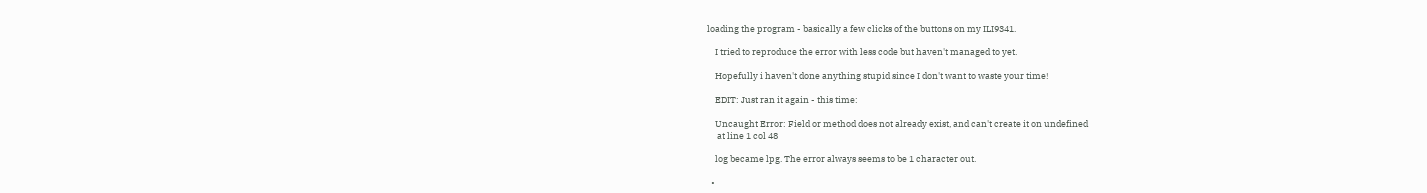loading the program - basically a few clicks of the buttons on my ILI9341.

    I tried to reproduce the error with less code but haven't managed to yet.

    Hopefully i haven't done anything stupid since I don't want to waste your time!

    EDIT: Just ran it again - this time:

    Uncaught Error: Field or method does not already exist, and can't create it on undefined
     at line 1 col 48

    log became lpg. The error always seems to be 1 character out.

  •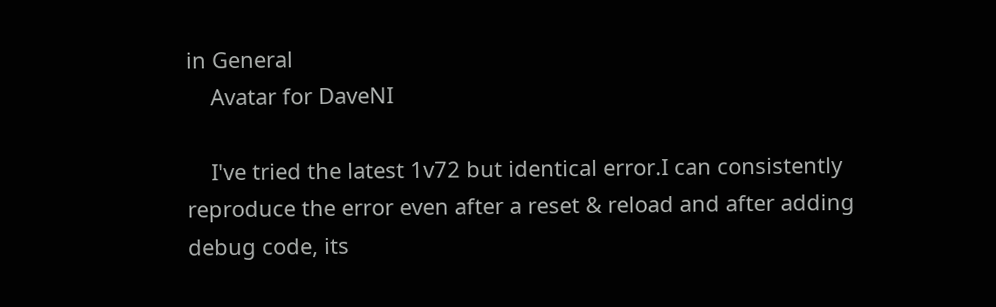in General
    Avatar for DaveNI

    I've tried the latest 1v72 but identical error.I can consistently reproduce the error even after a reset & reload and after adding debug code, its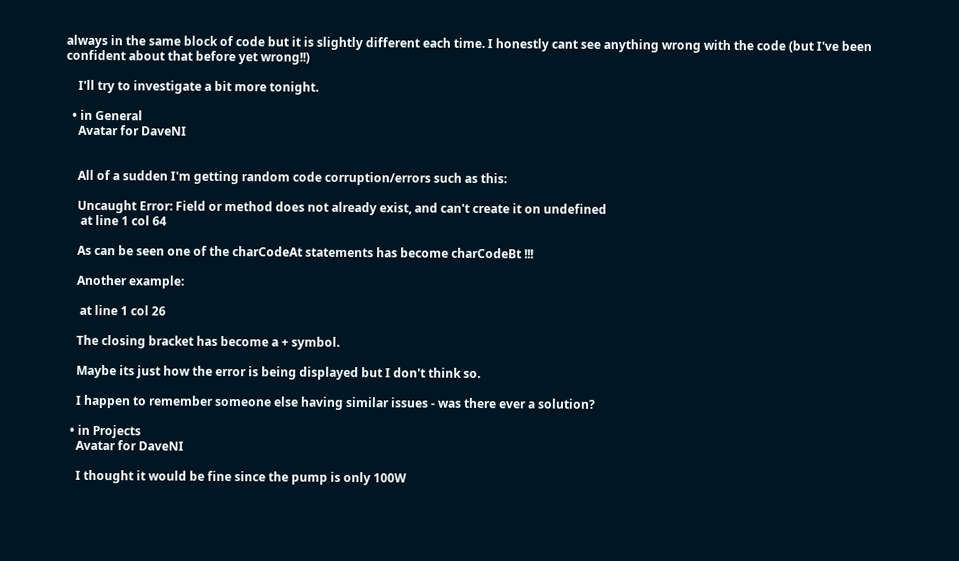always in the same block of code but it is slightly different each time. I honestly cant see anything wrong with the code (but I've been confident about that before yet wrong!!)

    I'll try to investigate a bit more tonight.

  • in General
    Avatar for DaveNI


    All of a sudden I'm getting random code corruption/errors such as this:

    Uncaught Error: Field or method does not already exist, and can't create it on undefined
     at line 1 col 64

    As can be seen one of the charCodeAt statements has become charCodeBt !!!

    Another example:

     at line 1 col 26

    The closing bracket has become a + symbol.

    Maybe its just how the error is being displayed but I don't think so.

    I happen to remember someone else having similar issues - was there ever a solution?

  • in Projects
    Avatar for DaveNI

    I thought it would be fine since the pump is only 100W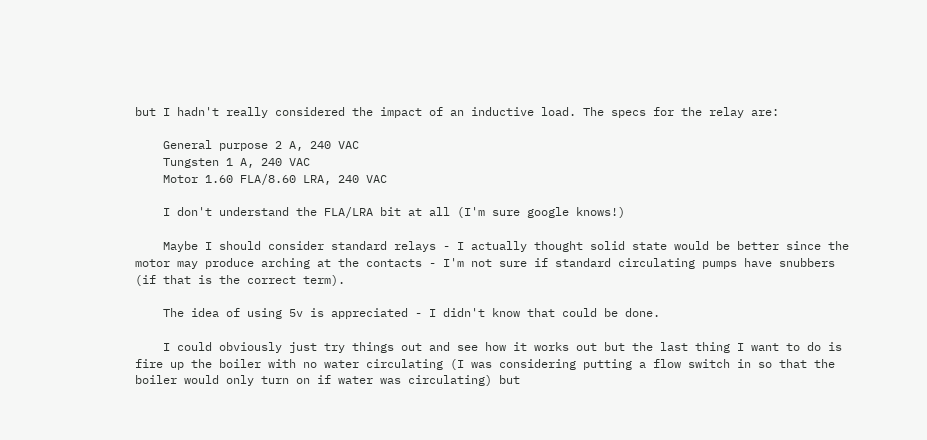but I hadn't really considered the impact of an inductive load. The specs for the relay are:

    General purpose 2 A, 240 VAC
    Tungsten 1 A, 240 VAC
    Motor 1.60 FLA/8.60 LRA, 240 VAC

    I don't understand the FLA/LRA bit at all (I'm sure google knows!)

    Maybe I should consider standard relays - I actually thought solid state would be better since the motor may produce arching at the contacts - I'm not sure if standard circulating pumps have snubbers (if that is the correct term).

    The idea of using 5v is appreciated - I didn't know that could be done.

    I could obviously just try things out and see how it works out but the last thing I want to do is fire up the boiler with no water circulating (I was considering putting a flow switch in so that the boiler would only turn on if water was circulating) but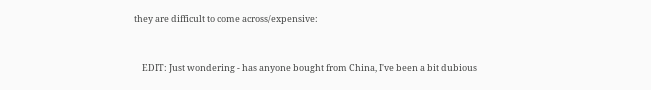they are difficult to come across/expensive:


    EDIT: Just wondering - has anyone bought from China, I've been a bit dubious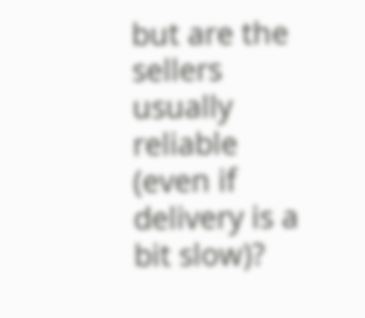but are the sellers usually reliable (even if delivery is a bit slow)?